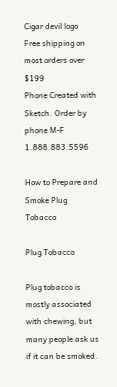Cigar devil logo
Free shipping on most orders over $199
Phone Created with Sketch. Order by phone M-F 1.888.883.5596

How to Prepare and Smoke Plug Tobacco

Plug Tobacco

Plug tobacco is mostly associated with chewing, but many people ask us if it can be smoked.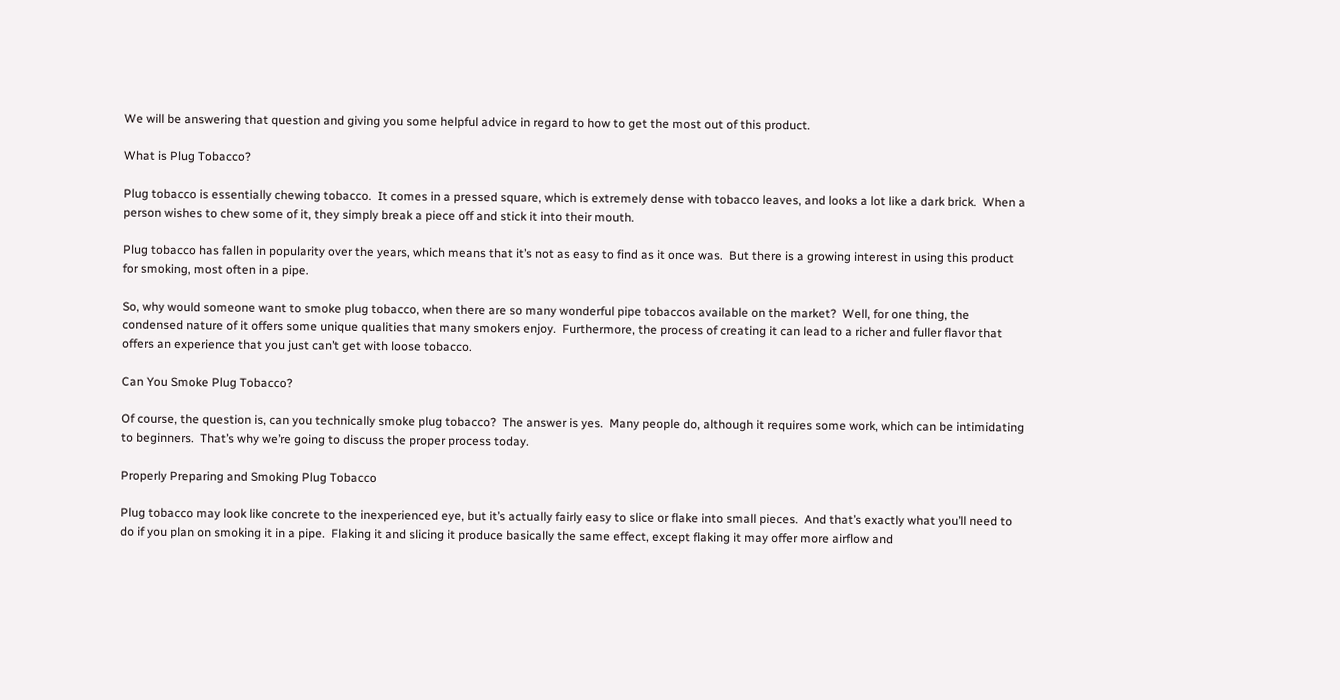We will be answering that question and giving you some helpful advice in regard to how to get the most out of this product.

What is Plug Tobacco?

Plug tobacco is essentially chewing tobacco.  It comes in a pressed square, which is extremely dense with tobacco leaves, and looks a lot like a dark brick.  When a person wishes to chew some of it, they simply break a piece off and stick it into their mouth.

Plug tobacco has fallen in popularity over the years, which means that it’s not as easy to find as it once was.  But there is a growing interest in using this product for smoking, most often in a pipe.

So, why would someone want to smoke plug tobacco, when there are so many wonderful pipe tobaccos available on the market?  Well, for one thing, the condensed nature of it offers some unique qualities that many smokers enjoy.  Furthermore, the process of creating it can lead to a richer and fuller flavor that offers an experience that you just can’t get with loose tobacco.

Can You Smoke Plug Tobacco?

Of course, the question is, can you technically smoke plug tobacco?  The answer is yes.  Many people do, although it requires some work, which can be intimidating to beginners.  That’s why we’re going to discuss the proper process today.

Properly Preparing and Smoking Plug Tobacco

Plug tobacco may look like concrete to the inexperienced eye, but it’s actually fairly easy to slice or flake into small pieces.  And that’s exactly what you’ll need to do if you plan on smoking it in a pipe.  Flaking it and slicing it produce basically the same effect, except flaking it may offer more airflow and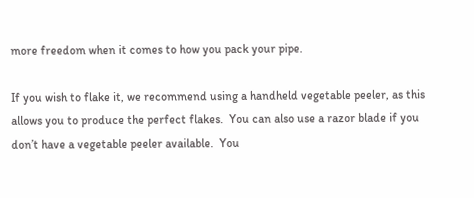more freedom when it comes to how you pack your pipe.

If you wish to flake it, we recommend using a handheld vegetable peeler, as this allows you to produce the perfect flakes.  You can also use a razor blade if you don’t have a vegetable peeler available.  You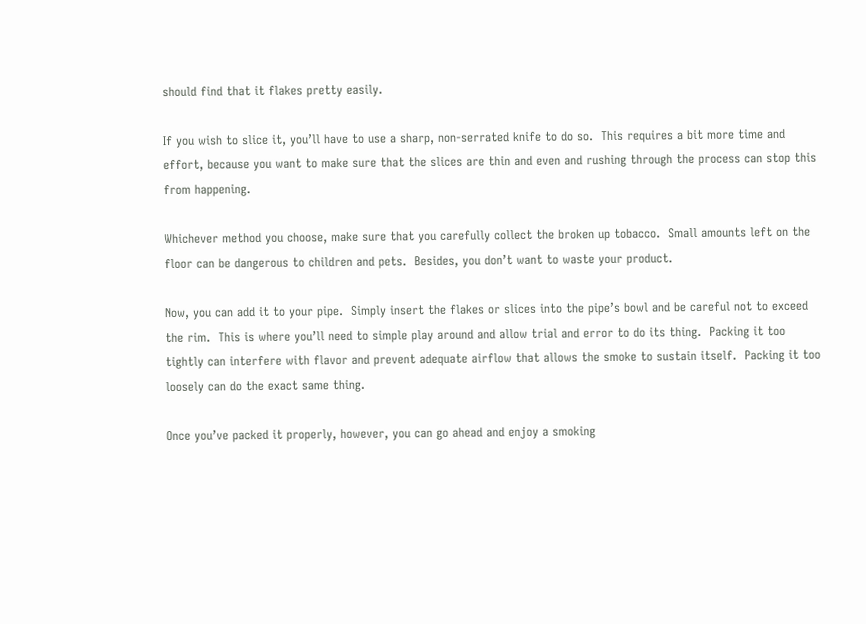should find that it flakes pretty easily.

If you wish to slice it, you’ll have to use a sharp, non-serrated knife to do so.  This requires a bit more time and effort, because you want to make sure that the slices are thin and even and rushing through the process can stop this from happening.

Whichever method you choose, make sure that you carefully collect the broken up tobacco.  Small amounts left on the floor can be dangerous to children and pets.  Besides, you don’t want to waste your product.

Now, you can add it to your pipe.  Simply insert the flakes or slices into the pipe’s bowl and be careful not to exceed the rim.  This is where you’ll need to simple play around and allow trial and error to do its thing.  Packing it too tightly can interfere with flavor and prevent adequate airflow that allows the smoke to sustain itself.  Packing it too loosely can do the exact same thing.

Once you’ve packed it properly, however, you can go ahead and enjoy a smoking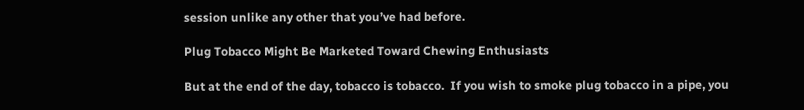session unlike any other that you’ve had before.

Plug Tobacco Might Be Marketed Toward Chewing Enthusiasts

But at the end of the day, tobacco is tobacco.  If you wish to smoke plug tobacco in a pipe, you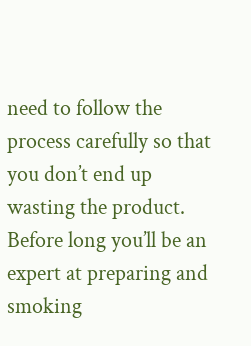need to follow the process carefully so that you don’t end up wasting the product.  Before long you’ll be an expert at preparing and smoking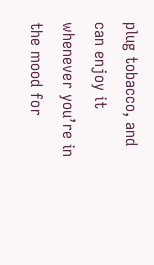plug tobacco, and can enjoy it whenever you’re in the mood for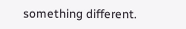something different.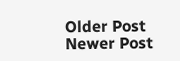Older Post Newer Post